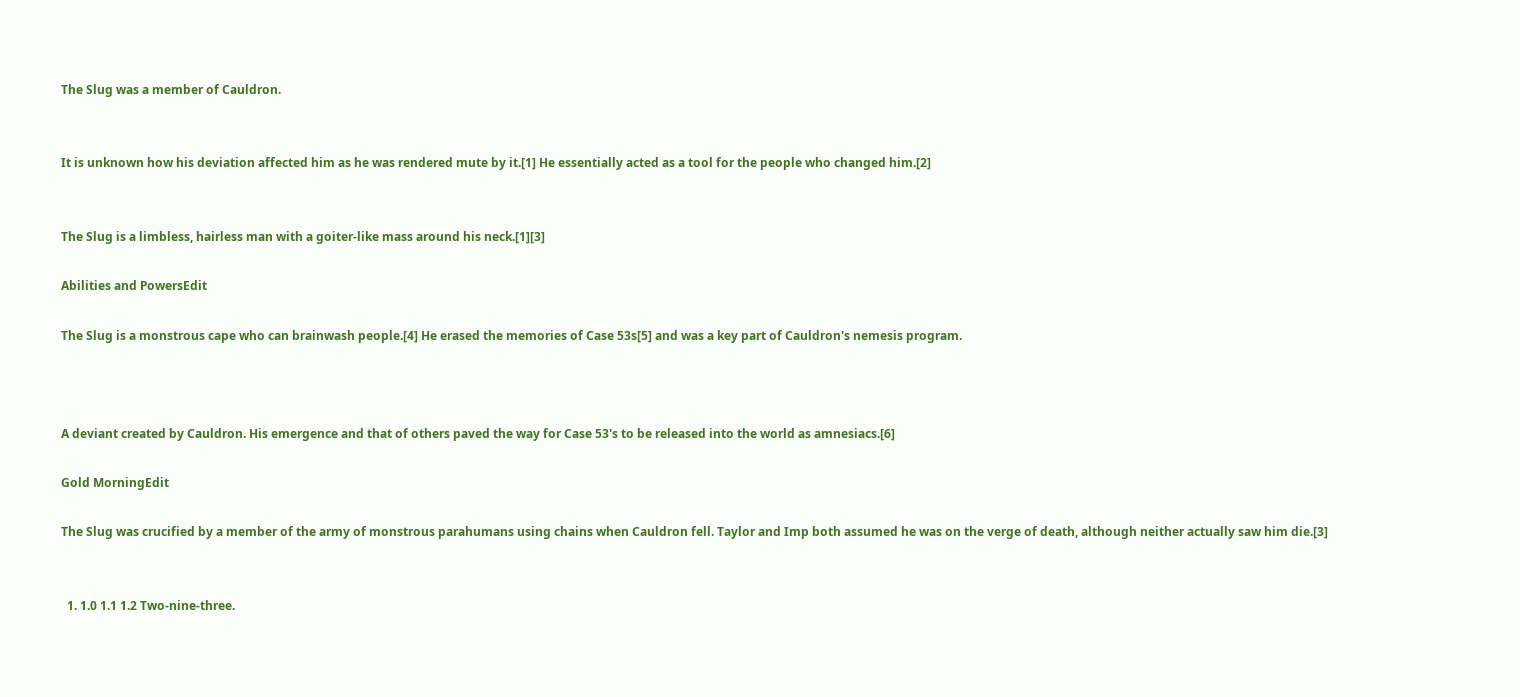The Slug was a member of Cauldron.


It is unknown how his deviation affected him as he was rendered mute by it.[1] He essentially acted as a tool for the people who changed him.[2]


The Slug is a limbless, hairless man with a goiter-like mass around his neck.[1][3]

Abilities and PowersEdit

The Slug is a monstrous cape who can brainwash people.[4] He erased the memories of Case 53s[5] and was a key part of Cauldron's nemesis program.



A deviant created by Cauldron. His emergence and that of others paved the way for Case 53's to be released into the world as amnesiacs.[6]

Gold MorningEdit

The Slug was crucified by a member of the army of monstrous parahumans using chains when Cauldron fell. Taylor and Imp both assumed he was on the verge of death, although neither actually saw him die.[3]


  1. 1.0 1.1 1.2 Two-nine-three.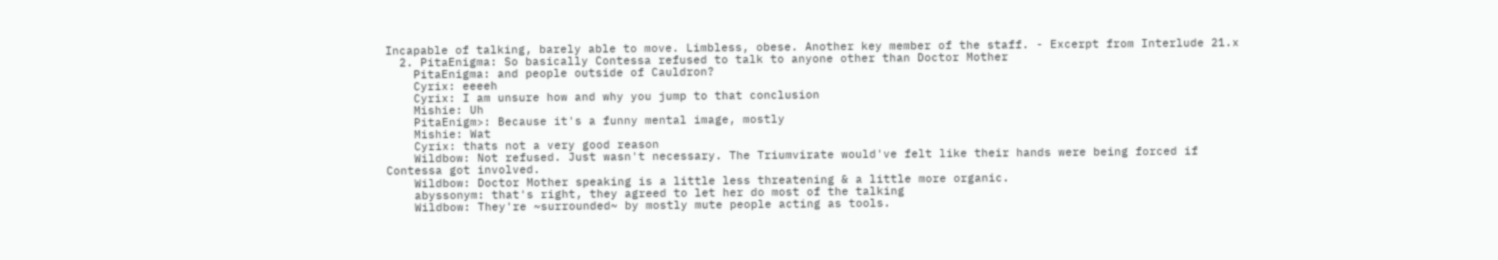Incapable of talking, barely able to move. Limbless, obese. Another key member of the staff. - Excerpt from Interlude 21.x
  2. PitaEnigma: So basically Contessa refused to talk to anyone other than Doctor Mother
    PitaEnigma: and people outside of Cauldron?
    Cyrix: eeeeh
    Cyrix: I am unsure how and why you jump to that conclusion
    Mishie: Uh
    PitaEnigm>: Because it's a funny mental image, mostly
    Mishie: Wat
    Cyrix: thats not a very good reason
    Wildbow: Not refused. Just wasn't necessary. The Triumvirate would've felt like their hands were being forced if Contessa got involved.
    Wildbow: Doctor Mother speaking is a little less threatening & a little more organic.
    abyssonym: that's right, they agreed to let her do most of the talking
    Wildbow: They're ~surrounded~ by mostly mute people acting as tools.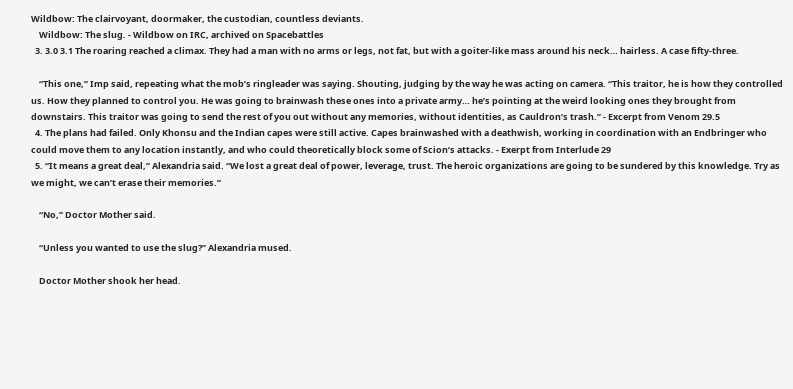Wildbow: The clairvoyant, doormaker, the custodian, countless deviants.
    Wildbow: The slug. - Wildbow on IRC, archived on Spacebattles
  3. 3.0 3.1 The roaring reached a climax. They had a man with no arms or legs, not fat, but with a goiter-like mass around his neck… hairless. A case fifty-three.

    “This one,” Imp said, repeating what the mob’s ringleader was saying. Shouting, judging by the way he was acting on camera. “This traitor, he is how they controlled us. How they planned to control you. He was going to brainwash these ones into a private army… he’s pointing at the weird looking ones they brought from downstairs. This traitor was going to send the rest of you out without any memories, without identities, as Cauldron’s trash.” - Excerpt from Venom 29.5
  4. The plans had failed. Only Khonsu and the Indian capes were still active. Capes brainwashed with a deathwish, working in coordination with an Endbringer who could move them to any location instantly, and who could theoretically block some of Scion’s attacks. - Exerpt from Interlude 29
  5. “It means a great deal,” Alexandria said. “We lost a great deal of power, leverage, trust. The heroic organizations are going to be sundered by this knowledge. Try as we might, we can’t erase their memories.”

    “No,” Doctor Mother said.

    “Unless you wanted to use the slug?” Alexandria mused.

    Doctor Mother shook her head.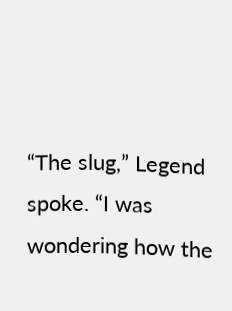“The slug,” Legend spoke. “I was wondering how the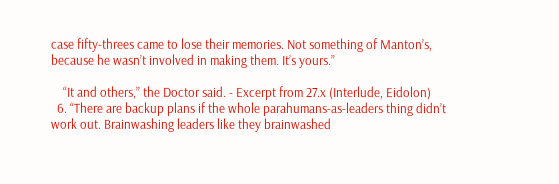case fifty-threes came to lose their memories. Not something of Manton’s, because he wasn’t involved in making them. It’s yours.”

    “It and others,” the Doctor said. - Excerpt from 27.x (Interlude, Eidolon)
  6. “There are backup plans if the whole parahumans-as-leaders thing didn’t work out. Brainwashing leaders like they brainwashed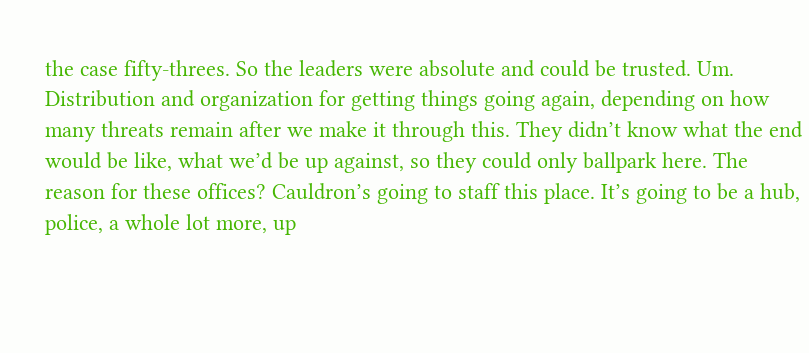the case fifty-threes. So the leaders were absolute and could be trusted. Um. Distribution and organization for getting things going again, depending on how many threats remain after we make it through this. They didn’t know what the end would be like, what we’d be up against, so they could only ballpark here. The reason for these offices? Cauldron’s going to staff this place. It’s going to be a hub, police, a whole lot more, up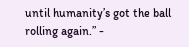until humanity’s got the ball rolling again.” -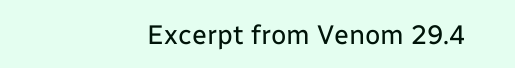Excerpt from Venom 29.4